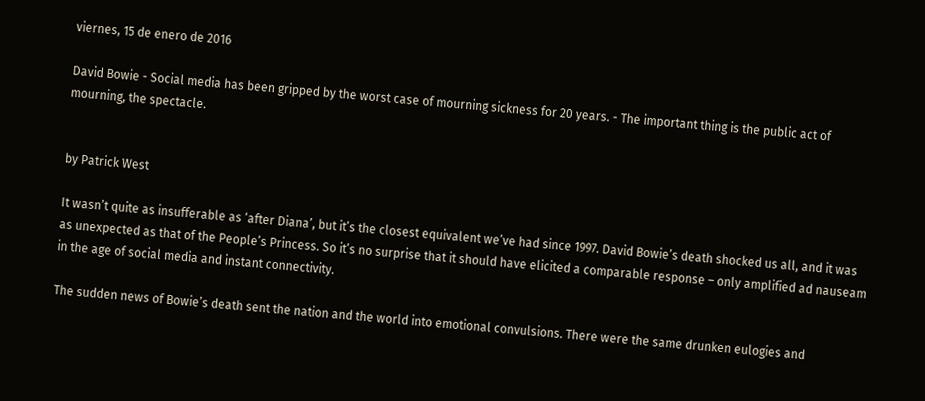viernes, 15 de enero de 2016

David Bowie - Social media has been gripped by the worst case of mourning sickness for 20 years. - The important thing is the public act of mourning, the spectacle.


by Patrick West

It wasn’t quite as insufferable as ‘after Diana’, but it’s the closest equivalent we’ve had since 1997. David Bowie’s death shocked us all, and it was as unexpected as that of the People’s Princess. So it’s no surprise that it should have elicited a comparable response – only amplified ad nauseam in the age of social media and instant connectivity.

The sudden news of Bowie’s death sent the nation and the world into emotional convulsions. There were the same drunken eulogies and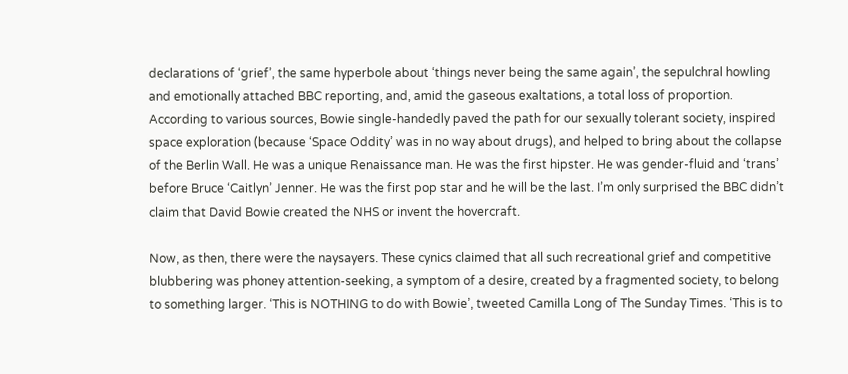declarations of ‘grief’, the same hyperbole about ‘things never being the same again’, the sepulchral howling and emotionally attached BBC reporting, and, amid the gaseous exaltations, a total loss of proportion. According to various sources, Bowie single-handedly paved the path for our sexually tolerant society, inspired space exploration (because ‘Space Oddity’ was in no way about drugs), and helped to bring about the collapse of the Berlin Wall. He was a unique Renaissance man. He was the first hipster. He was gender-fluid and ‘trans’ before Bruce ‘Caitlyn’ Jenner. He was the first pop star and he will be the last. I’m only surprised the BBC didn’t claim that David Bowie created the NHS or invent the hovercraft.

Now, as then, there were the naysayers. These cynics claimed that all such recreational grief and competitive blubbering was phoney attention-seeking, a symptom of a desire, created by a fragmented society, to belong to something larger. ‘This is NOTHING to do with Bowie’, tweeted Camilla Long of The Sunday Times. ‘This is to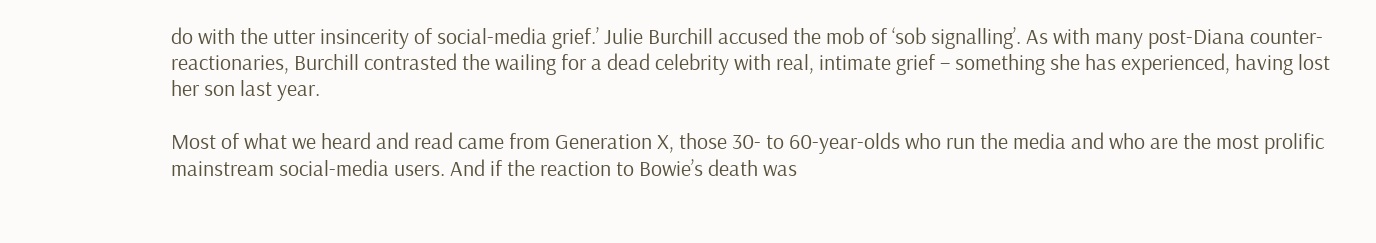do with the utter insincerity of social-media grief.’ Julie Burchill accused the mob of ‘sob signalling’. As with many post-Diana counter-reactionaries, Burchill contrasted the wailing for a dead celebrity with real, intimate grief – something she has experienced, having lost her son last year.

Most of what we heard and read came from Generation X, those 30- to 60-year-olds who run the media and who are the most prolific mainstream social-media users. And if the reaction to Bowie’s death was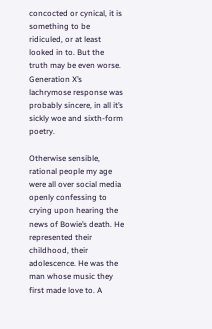concocted or cynical, it is something to be ridiculed, or at least looked in to. But the truth may be even worse. Generation X’s lachrymose response was probably sincere, in all it’s sickly woe and sixth-form poetry.

Otherwise sensible, rational people my age were all over social media openly confessing to crying upon hearing the news of Bowie’s death. He represented their childhood, their adolescence. He was the man whose music they first made love to. A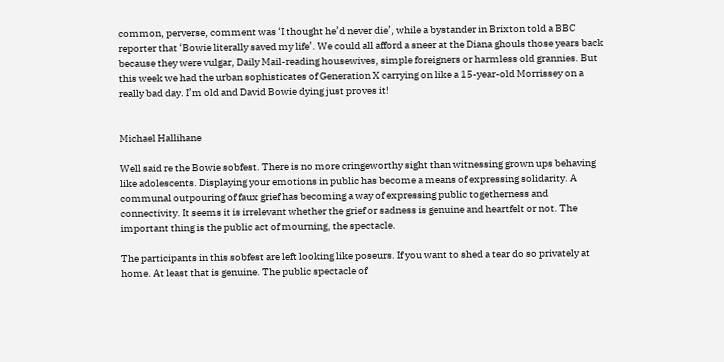common, perverse, comment was ‘I thought he’d never die’, while a bystander in Brixton told a BBC reporter that ‘Bowie literally saved my life’. We could all afford a sneer at the Diana ghouls those years back because they were vulgar, Daily Mail-reading housewives, simple foreigners or harmless old grannies. But this week we had the urban sophisticates of Generation X carrying on like a 15-year-old Morrissey on a really bad day. I’m old and David Bowie dying just proves it!


Michael Hallihane

Well said re the Bowie sobfest. There is no more cringeworthy sight than witnessing grown ups behaving like adolescents. Displaying your emotions in public has become a means of expressing solidarity. A communal outpouring of faux grief has becoming a way of expressing public togetherness and connectivity. It seems it is irrelevant whether the grief or sadness is genuine and heartfelt or not. The important thing is the public act of mourning, the spectacle.

The participants in this sobfest are left looking like poseurs. If you want to shed a tear do so privately at home. At least that is genuine. The public spectacle of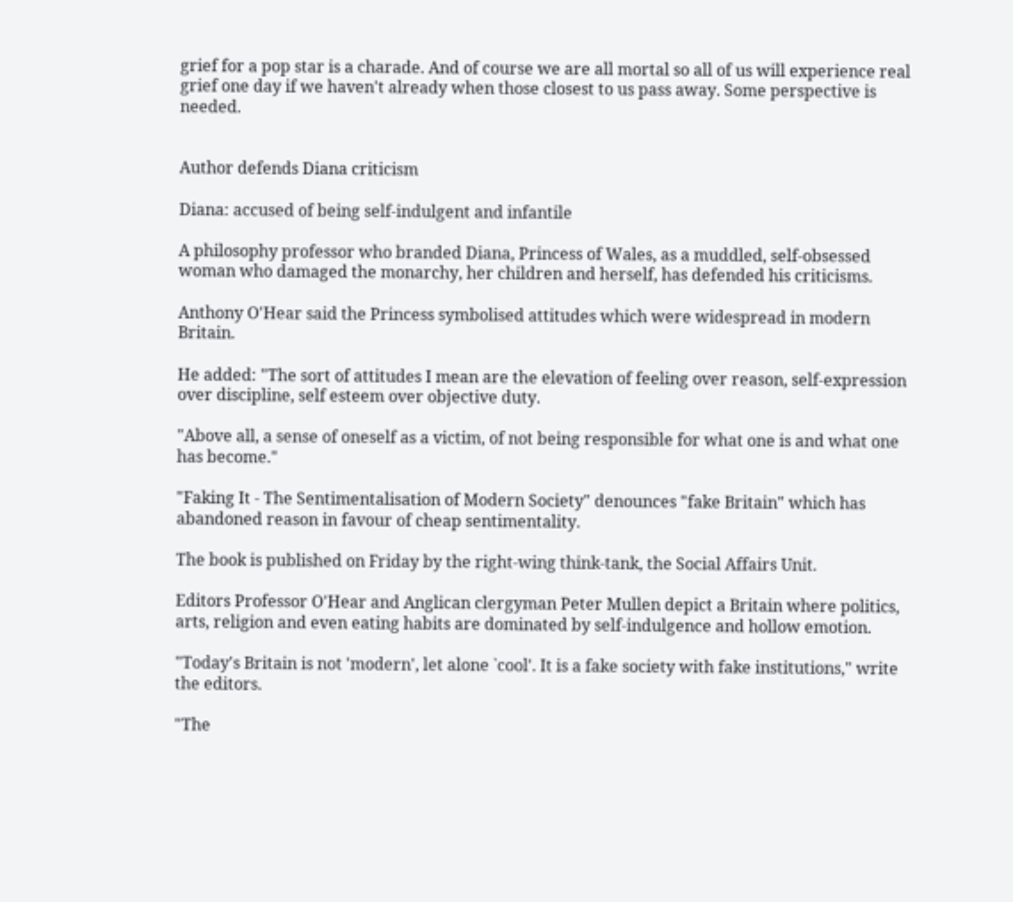grief for a pop star is a charade. And of course we are all mortal so all of us will experience real grief one day if we haven't already when those closest to us pass away. Some perspective is needed.


Author defends Diana criticism

Diana: accused of being self-indulgent and infantile

A philosophy professor who branded Diana, Princess of Wales, as a muddled, self-obsessed woman who damaged the monarchy, her children and herself, has defended his criticisms.

Anthony O'Hear said the Princess symbolised attitudes which were widespread in modern Britain.

He added: "The sort of attitudes I mean are the elevation of feeling over reason, self-expression over discipline, self esteem over objective duty.

"Above all, a sense of oneself as a victim, of not being responsible for what one is and what one has become."

"Faking It - The Sentimentalisation of Modern Society" denounces "fake Britain" which has abandoned reason in favour of cheap sentimentality.

The book is published on Friday by the right-wing think-tank, the Social Affairs Unit.

Editors Professor O'Hear and Anglican clergyman Peter Mullen depict a Britain where politics, arts, religion and even eating habits are dominated by self-indulgence and hollow emotion.

"Today's Britain is not 'modern', let alone `cool'. It is a fake society with fake institutions," write the editors.

"The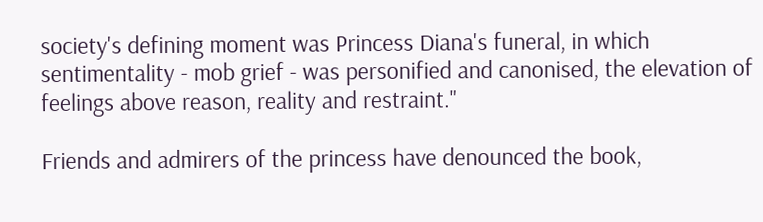society's defining moment was Princess Diana's funeral, in which sentimentality - mob grief - was personified and canonised, the elevation of feelings above reason, reality and restraint."

Friends and admirers of the princess have denounced the book,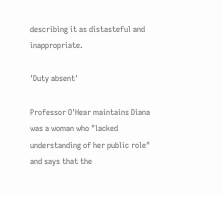describing it as distasteful and inappropriate.

'Duty absent'

Professor O'Hear maintains Diana was a woman who "lacked understanding of her public role" and says that the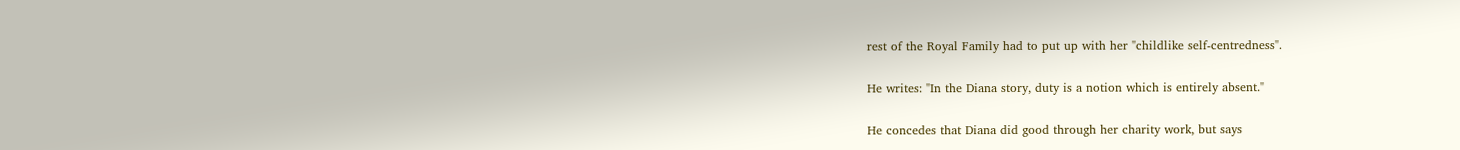rest of the Royal Family had to put up with her "childlike self-centredness".

He writes: "In the Diana story, duty is a notion which is entirely absent."

He concedes that Diana did good through her charity work, but says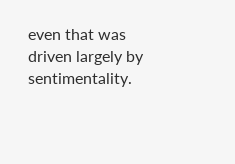even that was driven largely by sentimentality.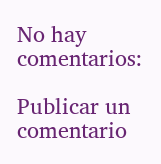No hay comentarios:

Publicar un comentario